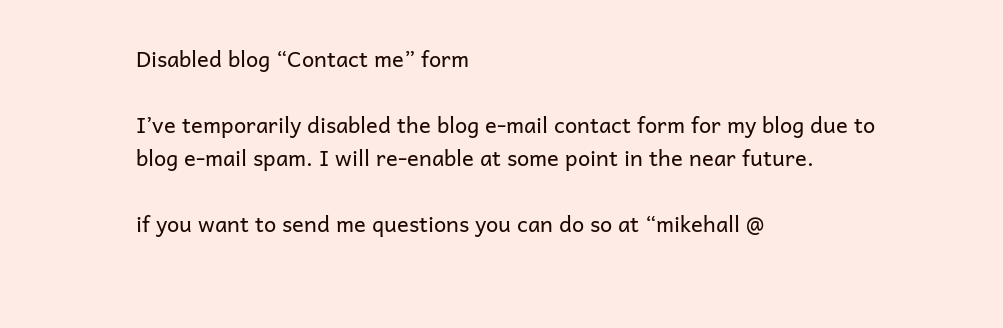Disabled blog “Contact me” form

I’ve temporarily disabled the blog e-mail contact form for my blog due to blog e-mail spam. I will re-enable at some point in the near future.

if you want to send me questions you can do so at “mikehall @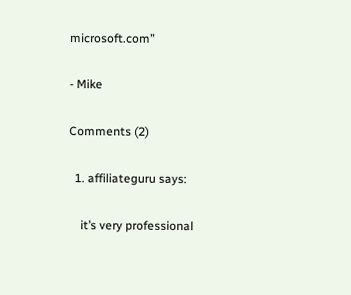microsoft.com”

- Mike

Comments (2)

  1. affiliateguru says:

    it’s very professional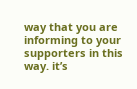way that you are informing to your supporters in this way. it’s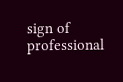sign of professional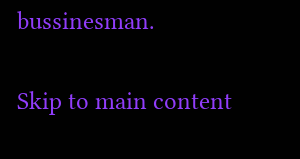bussinesman.

Skip to main content